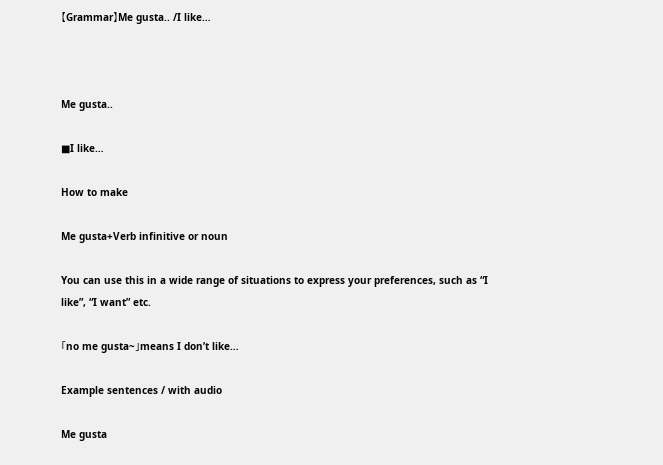【Grammar】Me gusta.. /I like…



Me gusta..

■I like…

How to make

Me gusta+Verb infinitive or noun

You can use this in a wide range of situations to express your preferences, such as “I like”, “I want” etc.

「no me gusta~」means I don’t like…

Example sentences / with audio

Me gusta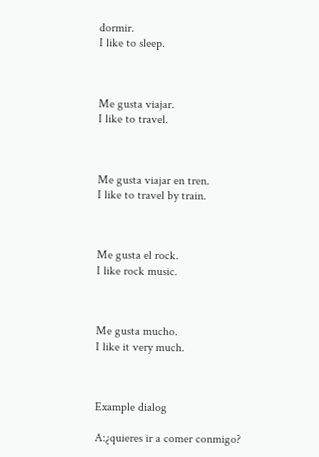dormir.
I like to sleep.



Me gusta viajar.
I like to travel.



Me gusta viajar en tren.
I like to travel by train.



Me gusta el rock.
I like rock music.



Me gusta mucho.
I like it very much.



Example dialog

A:¿quieres ir a comer conmigo?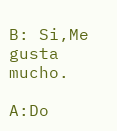B: Si,Me gusta mucho.

A:Do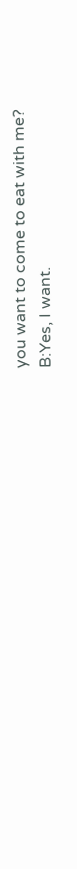you want to come to eat with me?
B:Yes, I want.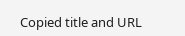Copied title and URL